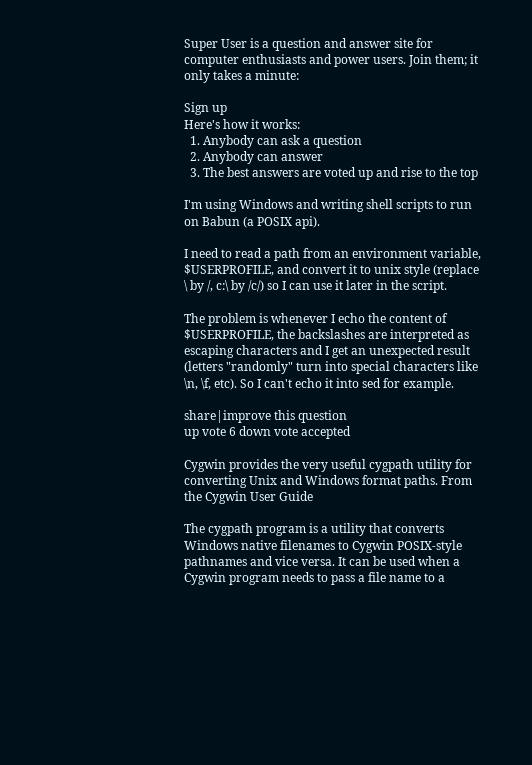Super User is a question and answer site for computer enthusiasts and power users. Join them; it only takes a minute:

Sign up
Here's how it works:
  1. Anybody can ask a question
  2. Anybody can answer
  3. The best answers are voted up and rise to the top

I'm using Windows and writing shell scripts to run on Babun (a POSIX api).

I need to read a path from an environment variable, $USERPROFILE, and convert it to unix style (replace \ by /, c:\ by /c/) so I can use it later in the script.

The problem is whenever I echo the content of $USERPROFILE, the backslashes are interpreted as escaping characters and I get an unexpected result (letters "randomly" turn into special characters like \n, \f, etc). So I can't echo it into sed for example.

share|improve this question
up vote 6 down vote accepted

Cygwin provides the very useful cygpath utility for converting Unix and Windows format paths. From the Cygwin User Guide

The cygpath program is a utility that converts Windows native filenames to Cygwin POSIX-style pathnames and vice versa. It can be used when a Cygwin program needs to pass a file name to a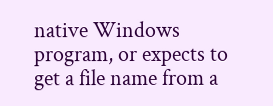native Windows program, or expects to get a file name from a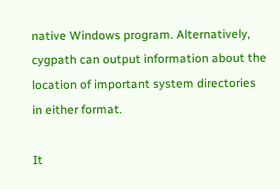native Windows program. Alternatively, cygpath can output information about the location of important system directories in either format.

It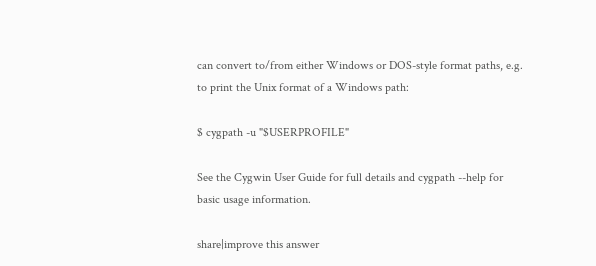can convert to/from either Windows or DOS-style format paths, e.g. to print the Unix format of a Windows path:

$ cygpath -u "$USERPROFILE"

See the Cygwin User Guide for full details and cygpath --help for basic usage information.

share|improve this answer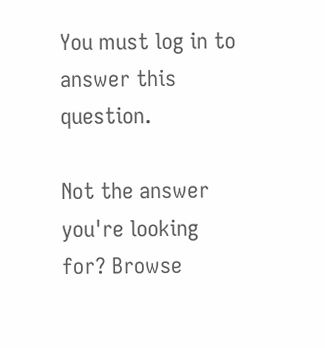You must log in to answer this question.

Not the answer you're looking for? Browse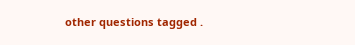other questions tagged .